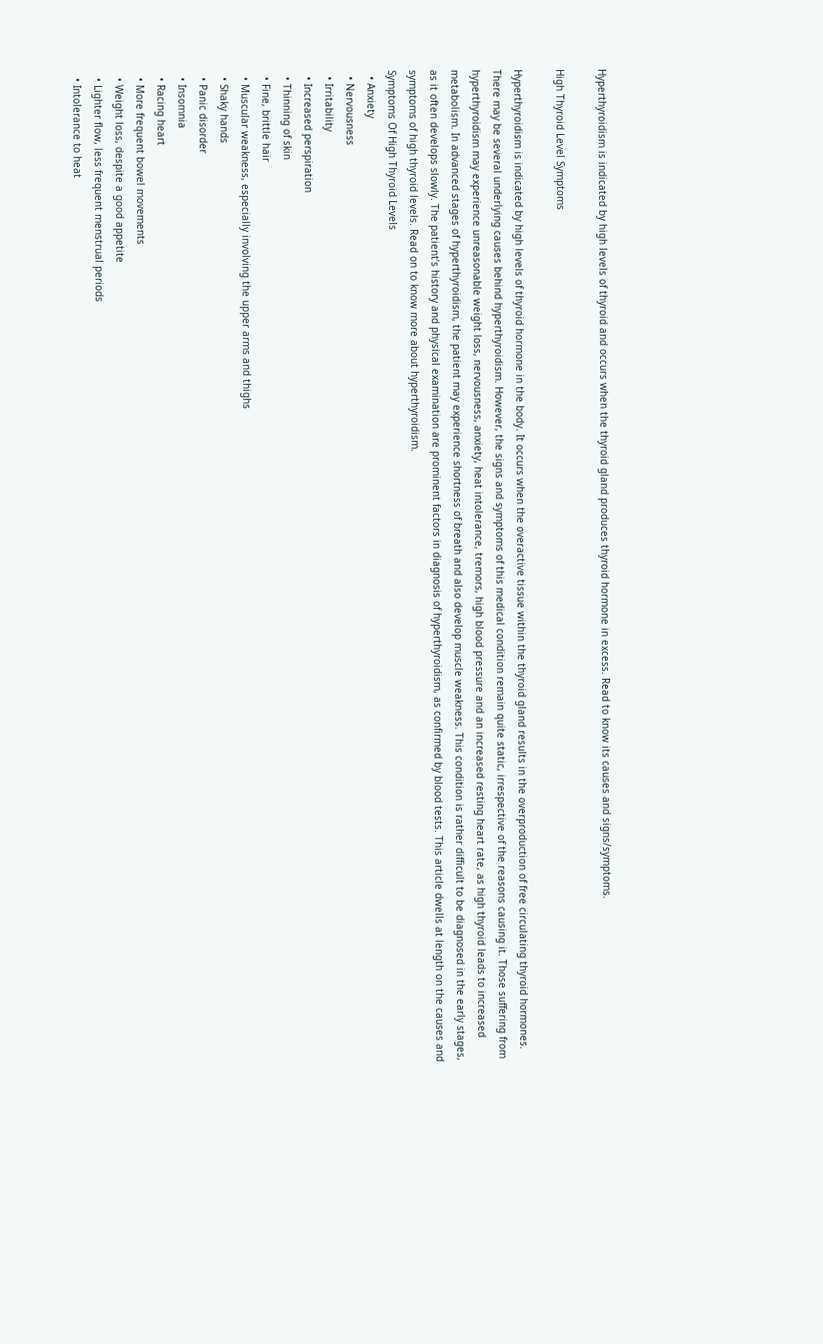Hyperthyroidism is indicated by high levels of thyroid and occurs when the thyroid gland produces thyroid hormone in excess. Read to know its causes and signs/symptoms.

High Thyroid Level Symptoms

Hyperthyroidism is indicated by high levels of thyroid hormone in the body. It occurs when the overactive tissue within the thyroid gland results in the overproduction of free circulating thyroid hormones. There may be several underlying causes behind hyperthyroidism. However, the signs and symptoms of this medical condition remain quite static, irrespective of the reasons causing it. Those suffering from hyperthyroidism may experience unreasonable weight loss, nervousness, anxiety, heat intolerance, tremors, high blood pressure and an increased resting heart rate, as high thyroid leads to increased metabolism. In advanced stages of hyperthyroidism, the patient may experience shortness of breath and also develop muscle weakness. This condition is rather difficult to be diagnosed in the early stages, as it often develops slowly. The patient’s history and physical examination are prominent factors in diagnosis of hyperthyroidism, as confirmed by blood tests. This article dwells at length on the causes and symptoms of high thyroid levels. Read on to know more about hyperthyroidism.
Symptoms Of High Thyroid Levels
  • Anxiety
  • Nervousness
  • Irritability
  • Increased perspiration
  • Thinning of skin
  • Fine, brittle hair
  • Muscular weakness, especially involving the upper arms and thighs
  • Shaky hands
  • Panic disorder
  • Insomnia
  • Racing heart
  • More frequent bowel movements
  • Weight loss, despite a good appetite
  • Lighter flow, less frequent menstrual periods
  • Intolerance to heat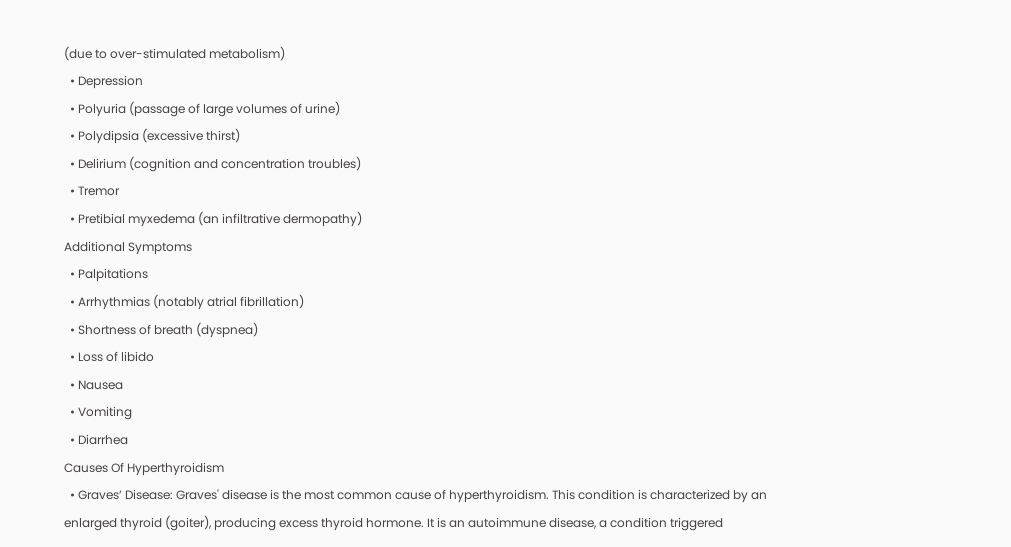(due to over-stimulated metabolism)
  • Depression
  • Polyuria (passage of large volumes of urine)
  • Polydipsia (excessive thirst)
  • Delirium (cognition and concentration troubles)
  • Tremor
  • Pretibial myxedema (an infiltrative dermopathy)
Additional Symptoms
  • Palpitations
  • Arrhythmias (notably atrial fibrillation)
  • Shortness of breath (dyspnea)
  • Loss of libido
  • Nausea
  • Vomiting
  • Diarrhea
Causes Of Hyperthyroidism
  • Graves’ Disease: Graves' disease is the most common cause of hyperthyroidism. This condition is characterized by an enlarged thyroid (goiter), producing excess thyroid hormone. It is an autoimmune disease, a condition triggered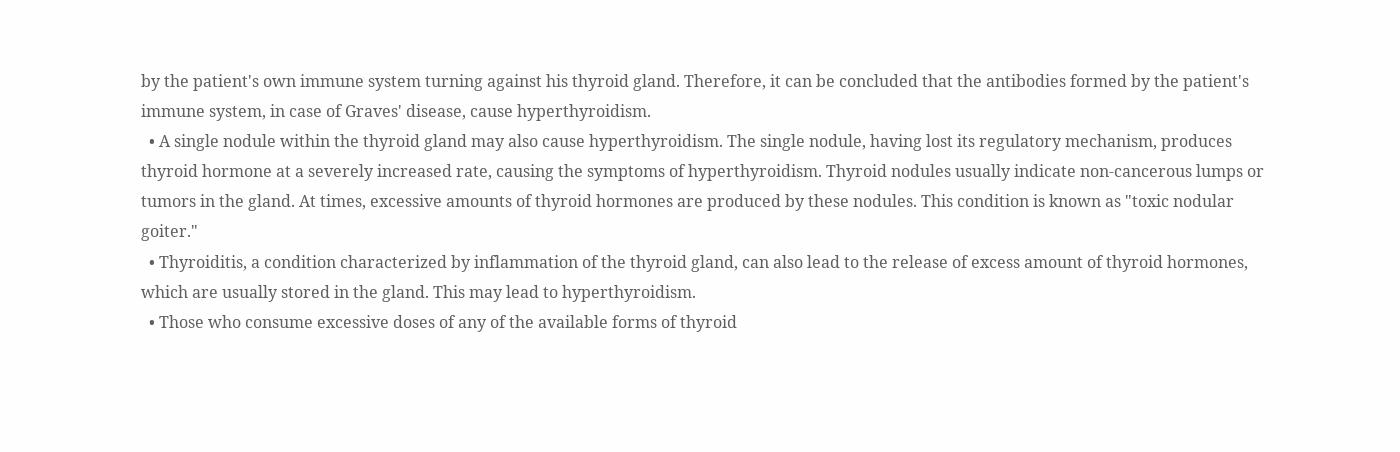by the patient's own immune system turning against his thyroid gland. Therefore, it can be concluded that the antibodies formed by the patient's immune system, in case of Graves' disease, cause hyperthyroidism.
  • A single nodule within the thyroid gland may also cause hyperthyroidism. The single nodule, having lost its regulatory mechanism, produces thyroid hormone at a severely increased rate, causing the symptoms of hyperthyroidism. Thyroid nodules usually indicate non-cancerous lumps or tumors in the gland. At times, excessive amounts of thyroid hormones are produced by these nodules. This condition is known as "toxic nodular goiter."
  • Thyroiditis, a condition characterized by inflammation of the thyroid gland, can also lead to the release of excess amount of thyroid hormones, which are usually stored in the gland. This may lead to hyperthyroidism.
  • Those who consume excessive doses of any of the available forms of thyroid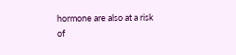hormone are also at a risk of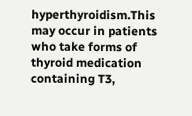hyperthyroidism.This may occur in patients who take forms of thyroid medication containing T3,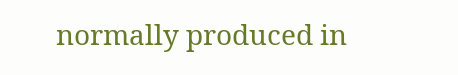normally produced in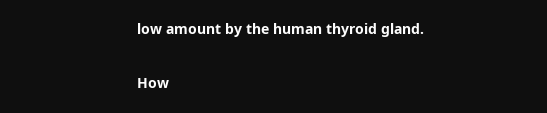low amount by the human thyroid gland.

How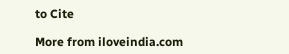to Cite

More from iloveindia.com